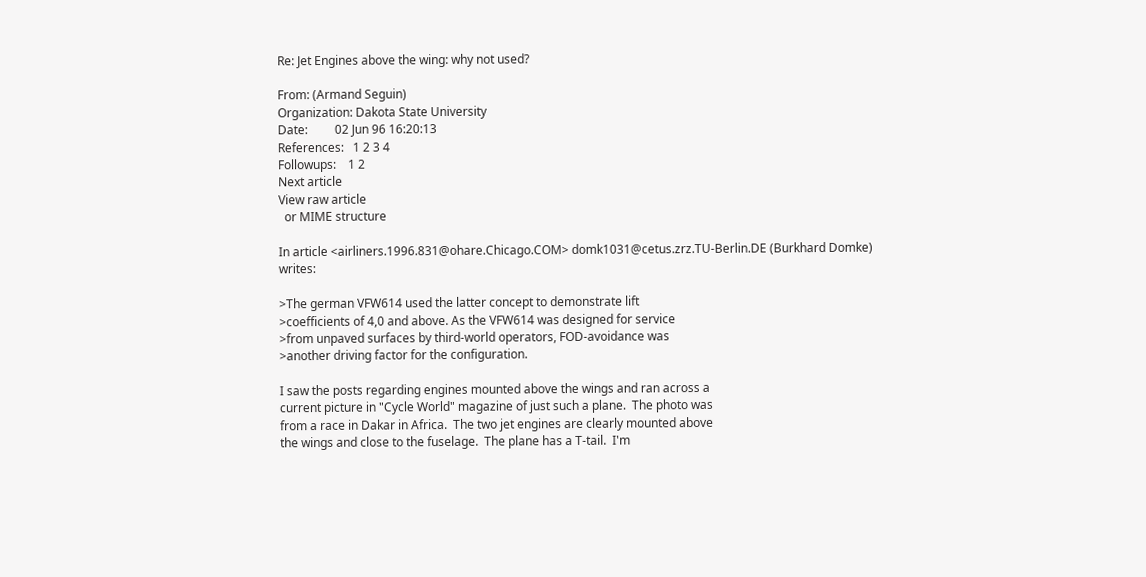Re: Jet Engines above the wing: why not used?

From: (Armand Seguin)
Organization: Dakota State University
Date:         02 Jun 96 16:20:13
References:   1 2 3 4
Followups:    1 2
Next article
View raw article
  or MIME structure

In article <airliners.1996.831@ohare.Chicago.COM> domk1031@cetus.zrz.TU-Berlin.DE (Burkhard Domke) writes:

>The german VFW614 used the latter concept to demonstrate lift
>coefficients of 4,0 and above. As the VFW614 was designed for service
>from unpaved surfaces by third-world operators, FOD-avoidance was
>another driving factor for the configuration.

I saw the posts regarding engines mounted above the wings and ran across a
current picture in "Cycle World" magazine of just such a plane.  The photo was
from a race in Dakar in Africa.  The two jet engines are clearly mounted above
the wings and close to the fuselage.  The plane has a T-tail.  I'm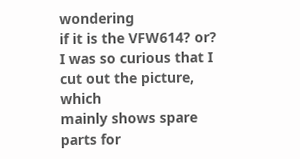wondering
if it is the VFW614? or?  I was so curious that I cut out the picture, which
mainly shows spare parts for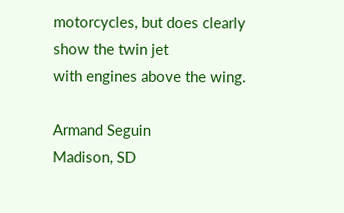motorcycles, but does clearly show the twin jet
with engines above the wing.

Armand Seguin
Madison, SD